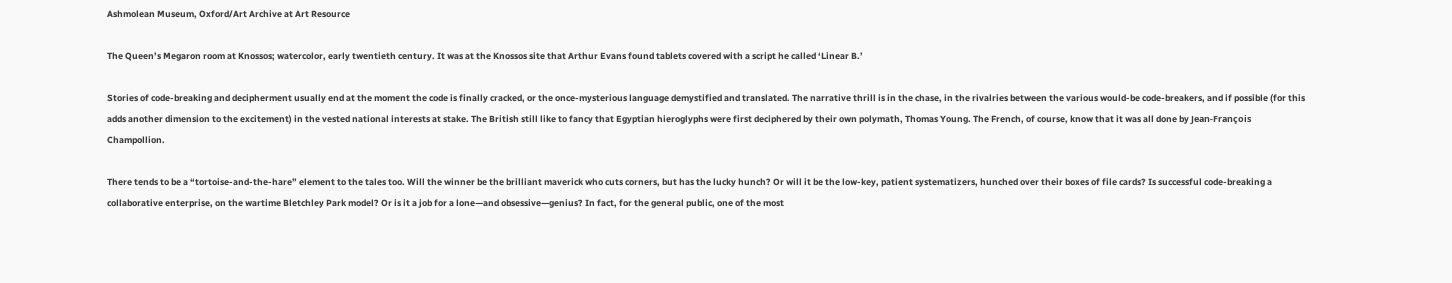Ashmolean Museum, Oxford/Art Archive at Art Resource

The Queen’s Megaron room at Knossos; watercolor, early twentieth century. It was at the Knossos site that Arthur Evans found tablets covered with a script he called ‘Linear B.’

Stories of code-breaking and decipherment usually end at the moment the code is finally cracked, or the once-mysterious language demystified and translated. The narrative thrill is in the chase, in the rivalries between the various would-be code-breakers, and if possible (for this adds another dimension to the excitement) in the vested national interests at stake. The British still like to fancy that Egyptian hieroglyphs were first deciphered by their own polymath, Thomas Young. The French, of course, know that it was all done by Jean-François Champollion.

There tends to be a “tortoise-and-the-hare” element to the tales too. Will the winner be the brilliant maverick who cuts corners, but has the lucky hunch? Or will it be the low-key, patient systematizers, hunched over their boxes of file cards? Is successful code-breaking a collaborative enterprise, on the wartime Bletchley Park model? Or is it a job for a lone—and obsessive—genius? In fact, for the general public, one of the most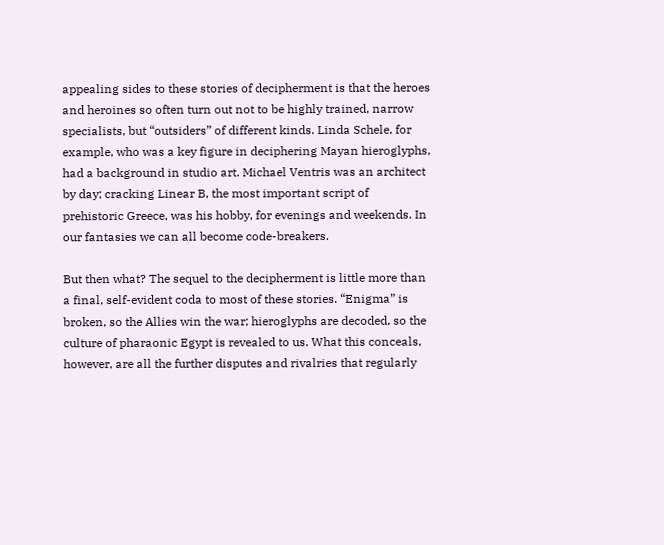appealing sides to these stories of decipherment is that the heroes and heroines so often turn out not to be highly trained, narrow specialists, but “outsiders” of different kinds. Linda Schele, for example, who was a key figure in deciphering Mayan hieroglyphs, had a background in studio art. Michael Ventris was an architect by day; cracking Linear B, the most important script of prehistoric Greece, was his hobby, for evenings and weekends. In our fantasies we can all become code-breakers.

But then what? The sequel to the decipherment is little more than a final, self-evident coda to most of these stories. “Enigma” is broken, so the Allies win the war; hieroglyphs are decoded, so the culture of pharaonic Egypt is revealed to us. What this conceals, however, are all the further disputes and rivalries that regularly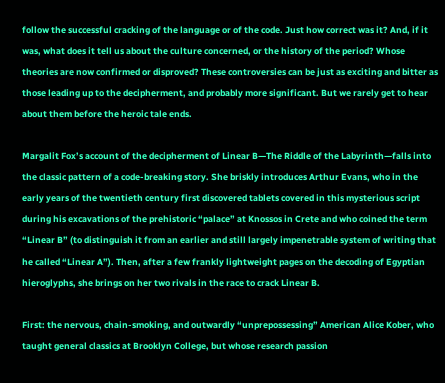follow the successful cracking of the language or of the code. Just how correct was it? And, if it was, what does it tell us about the culture concerned, or the history of the period? Whose theories are now confirmed or disproved? These controversies can be just as exciting and bitter as those leading up to the decipherment, and probably more significant. But we rarely get to hear about them before the heroic tale ends.

Margalit Fox’s account of the decipherment of Linear B—The Riddle of the Labyrinth—falls into the classic pattern of a code-breaking story. She briskly introduces Arthur Evans, who in the early years of the twentieth century first discovered tablets covered in this mysterious script during his excavations of the prehistoric “palace” at Knossos in Crete and who coined the term “Linear B” (to distinguish it from an earlier and still largely impenetrable system of writing that he called “Linear A”). Then, after a few frankly lightweight pages on the decoding of Egyptian hieroglyphs, she brings on her two rivals in the race to crack Linear B.

First: the nervous, chain-smoking, and outwardly “unprepossessing” American Alice Kober, who taught general classics at Brooklyn College, but whose research passion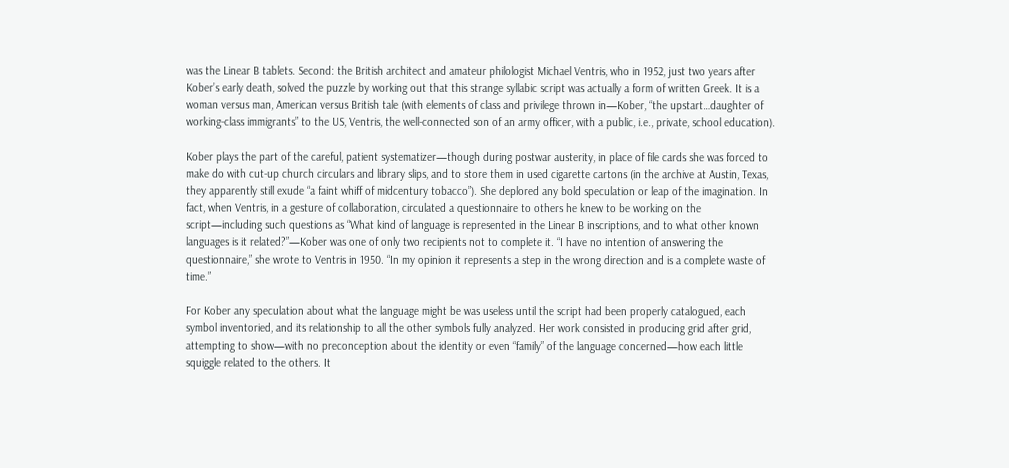was the Linear B tablets. Second: the British architect and amateur philologist Michael Ventris, who in 1952, just two years after Kober’s early death, solved the puzzle by working out that this strange syllabic script was actually a form of written Greek. It is a woman versus man, American versus British tale (with elements of class and privilege thrown in—Kober, “the upstart…daughter of working-class immigrants” to the US, Ventris, the well-connected son of an army officer, with a public, i.e., private, school education).

Kober plays the part of the careful, patient systematizer—though during postwar austerity, in place of file cards she was forced to make do with cut-up church circulars and library slips, and to store them in used cigarette cartons (in the archive at Austin, Texas, they apparently still exude “a faint whiff of midcentury tobacco”). She deplored any bold speculation or leap of the imagination. In fact, when Ventris, in a gesture of collaboration, circulated a questionnaire to others he knew to be working on the script—including such questions as “What kind of language is represented in the Linear B inscriptions, and to what other known languages is it related?”—Kober was one of only two recipients not to complete it. “I have no intention of answering the questionnaire,” she wrote to Ventris in 1950. “In my opinion it represents a step in the wrong direction and is a complete waste of time.”

For Kober any speculation about what the language might be was useless until the script had been properly catalogued, each symbol inventoried, and its relationship to all the other symbols fully analyzed. Her work consisted in producing grid after grid, attempting to show—with no preconception about the identity or even “family” of the language concerned—how each little squiggle related to the others. It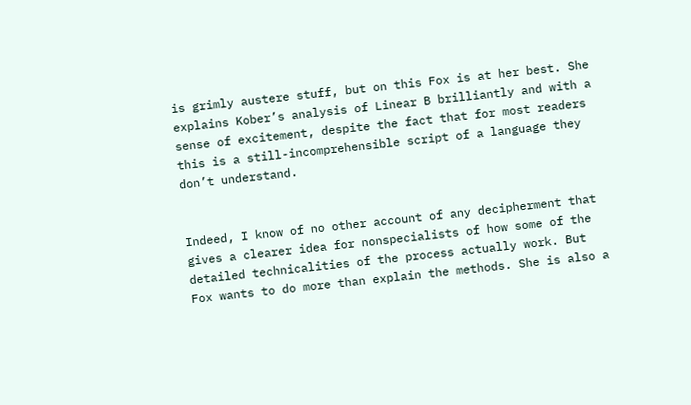is grimly austere stuff, but on this Fox is at her best. She explains Kober’s analysis of Linear B brilliantly and with a sense of excitement, despite the fact that for most readers this is a still-incomprehensible script of a language they don’t understand.


Indeed, I know of no other account of any decipherment that gives a clearer idea for nonspecialists of how some of the detailed technicalities of the process actually work. But Fox wants to do more than explain the methods. She is also a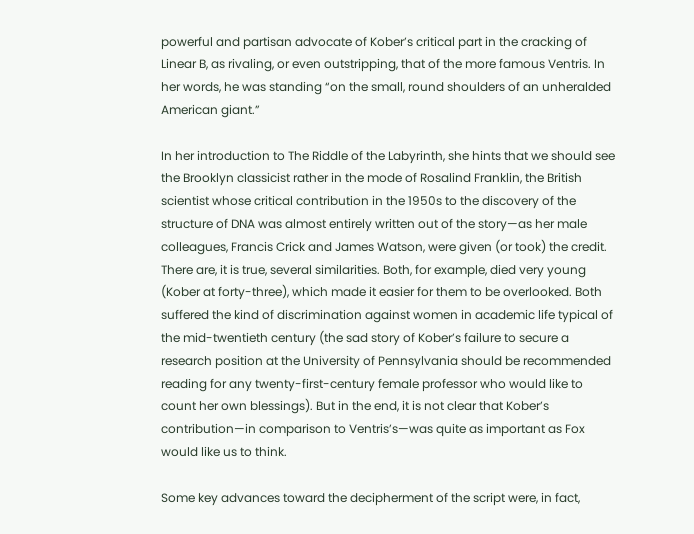powerful and partisan advocate of Kober’s critical part in the cracking of Linear B, as rivaling, or even outstripping, that of the more famous Ventris. In her words, he was standing “on the small, round shoulders of an unheralded American giant.”

In her introduction to The Riddle of the Labyrinth, she hints that we should see the Brooklyn classicist rather in the mode of Rosalind Franklin, the British scientist whose critical contribution in the 1950s to the discovery of the structure of DNA was almost entirely written out of the story—as her male colleagues, Francis Crick and James Watson, were given (or took) the credit. There are, it is true, several similarities. Both, for example, died very young (Kober at forty-three), which made it easier for them to be overlooked. Both suffered the kind of discrimination against women in academic life typical of the mid-twentieth century (the sad story of Kober’s failure to secure a research position at the University of Pennsylvania should be recommended reading for any twenty-first-century female professor who would like to count her own blessings). But in the end, it is not clear that Kober’s contribution—in comparison to Ventris’s—was quite as important as Fox would like us to think.

Some key advances toward the decipherment of the script were, in fact,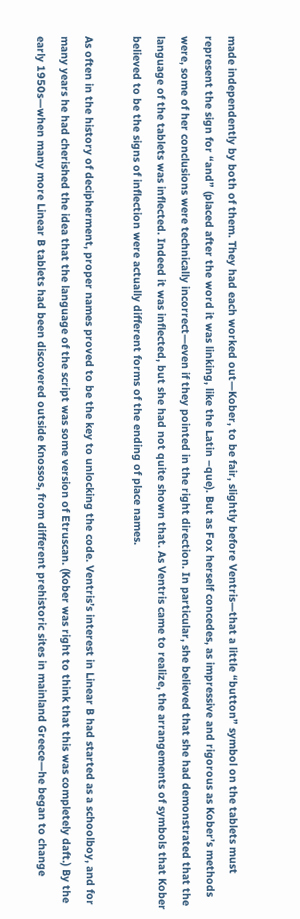made independently by both of them. They had each worked out—Kober, to be fair, slightly before Ventris—that a little “button” symbol on the tablets must represent the sign for “and” (placed after the word it was linking, like the Latin –que). But as Fox herself concedes, as impressive and rigorous as Kober’s methods were, some of her conclusions were technically incorrect—even if they pointed in the right direction. In particular, she believed that she had demonstrated that the language of the tablets was inflected. Indeed it was inflected, but she had not quite shown that. As Ventris came to realize, the arrangements of symbols that Kober believed to be the signs of inflection were actually different forms of the ending of place names.

As often in the history of decipherment, proper names proved to be the key to unlocking the code. Ventris’s interest in Linear B had started as a schoolboy, and for many years he had cherished the idea that the language of the script was some version of Etruscan. (Kober was right to think that this was completely daft.) By the early 1950s—when many more Linear B tablets had been discovered outside Knossos, from different prehistoric sites in mainland Greece—he began to change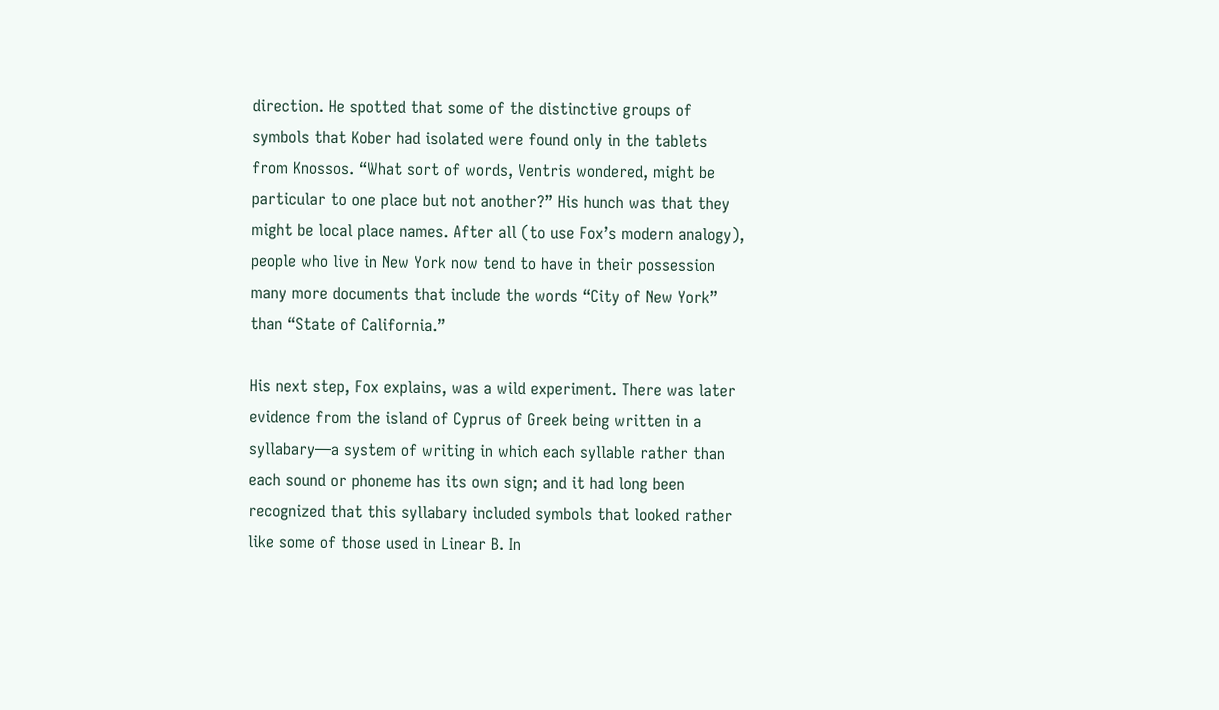direction. He spotted that some of the distinctive groups of symbols that Kober had isolated were found only in the tablets from Knossos. “What sort of words, Ventris wondered, might be particular to one place but not another?” His hunch was that they might be local place names. After all (to use Fox’s modern analogy), people who live in New York now tend to have in their possession many more documents that include the words “City of New York” than “State of California.”

His next step, Fox explains, was a wild experiment. There was later evidence from the island of Cyprus of Greek being written in a syllabary—a system of writing in which each syllable rather than each sound or phoneme has its own sign; and it had long been recognized that this syllabary included symbols that looked rather like some of those used in Linear B. In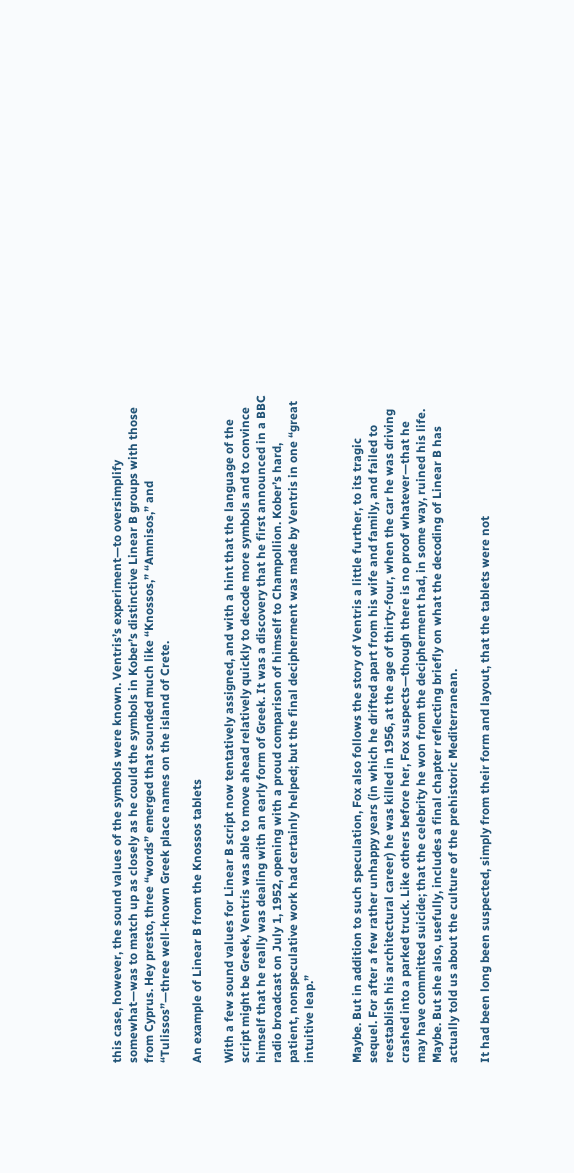this case, however, the sound values of the symbols were known. Ventris’s experiment—to oversimplify somewhat—was to match up as closely as he could the symbols in Kober’s distinctive Linear B groups with those from Cyprus. Hey presto, three “words” emerged that sounded much like “Knossos,” “Amnisos,” and “Tulissos”—three well-known Greek place names on the island of Crete.

An example of Linear B from the Knossos tablets

With a few sound values for Linear B script now tentatively assigned, and with a hint that the language of the script might be Greek, Ventris was able to move ahead relatively quickly to decode more symbols and to convince himself that he really was dealing with an early form of Greek. It was a discovery that he first announced in a BBC radio broadcast on July 1, 1952, opening with a proud comparison of himself to Champollion. Kober’s hard, patient, nonspeculative work had certainly helped; but the final decipherment was made by Ventris in one “great intuitive leap.”


Maybe. But in addition to such speculation, Fox also follows the story of Ventris a little further, to its tragic sequel. For after a few rather unhappy years (in which he drifted apart from his wife and family, and failed to reestablish his architectural career) he was killed in 1956, at the age of thirty-four, when the car he was driving crashed into a parked truck. Like others before her, Fox suspects—though there is no proof whatever—that he may have committed suicide; that the celebrity he won from the decipherment had, in some way, ruined his life. Maybe. But she also, usefully, includes a final chapter reflecting briefly on what the decoding of Linear B has actually told us about the culture of the prehistoric Mediterranean.

It had been long been suspected, simply from their form and layout, that the tablets were not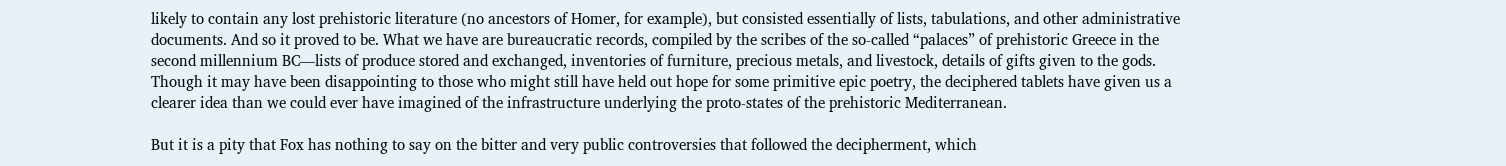likely to contain any lost prehistoric literature (no ancestors of Homer, for example), but consisted essentially of lists, tabulations, and other administrative documents. And so it proved to be. What we have are bureaucratic records, compiled by the scribes of the so-called “palaces” of prehistoric Greece in the second millennium BC—lists of produce stored and exchanged, inventories of furniture, precious metals, and livestock, details of gifts given to the gods. Though it may have been disappointing to those who might still have held out hope for some primitive epic poetry, the deciphered tablets have given us a clearer idea than we could ever have imagined of the infrastructure underlying the proto-states of the prehistoric Mediterranean.

But it is a pity that Fox has nothing to say on the bitter and very public controversies that followed the decipherment, which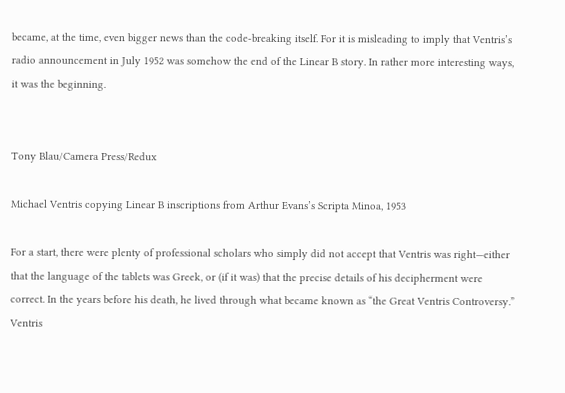became, at the time, even bigger news than the code-breaking itself. For it is misleading to imply that Ventris’s radio announcement in July 1952 was somehow the end of the Linear B story. In rather more interesting ways, it was the beginning.


Tony Blau/Camera Press/Redux

Michael Ventris copying Linear B inscriptions from Arthur Evans’s Scripta Minoa, 1953

For a start, there were plenty of professional scholars who simply did not accept that Ventris was right—either that the language of the tablets was Greek, or (if it was) that the precise details of his decipherment were correct. In the years before his death, he lived through what became known as “the Great Ventris Controversy.” Ventris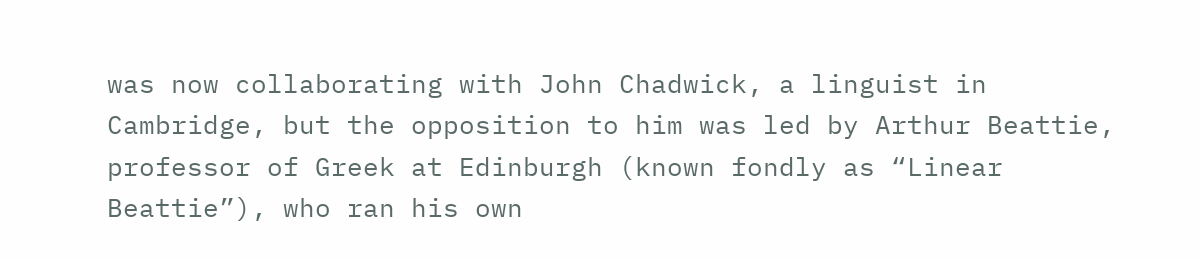was now collaborating with John Chadwick, a linguist in Cambridge, but the opposition to him was led by Arthur Beattie, professor of Greek at Edinburgh (known fondly as “Linear Beattie”), who ran his own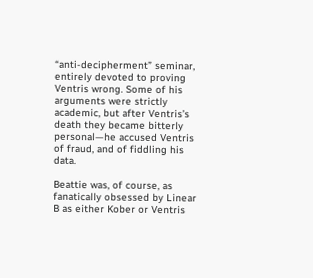“anti-decipherment” seminar, entirely devoted to proving Ventris wrong. Some of his arguments were strictly academic, but after Ventris’s death they became bitterly personal—he accused Ventris of fraud, and of fiddling his data.

Beattie was, of course, as fanatically obsessed by Linear B as either Kober or Ventris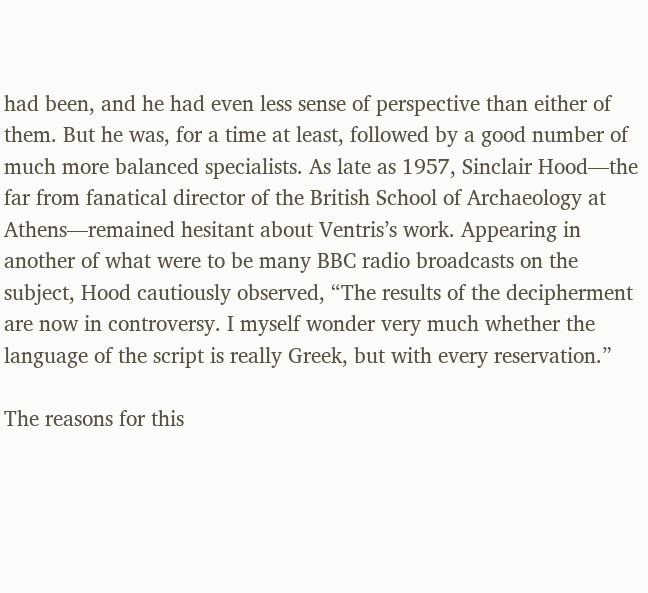had been, and he had even less sense of perspective than either of them. But he was, for a time at least, followed by a good number of much more balanced specialists. As late as 1957, Sinclair Hood—the far from fanatical director of the British School of Archaeology at Athens—remained hesitant about Ventris’s work. Appearing in another of what were to be many BBC radio broadcasts on the subject, Hood cautiously observed, “The results of the decipherment are now in controversy. I myself wonder very much whether the language of the script is really Greek, but with every reservation.”

The reasons for this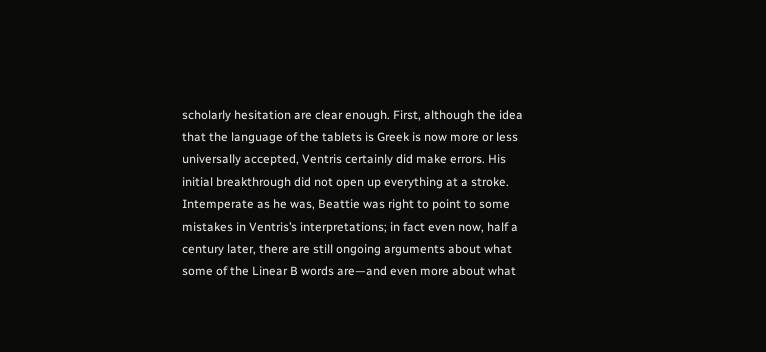scholarly hesitation are clear enough. First, although the idea that the language of the tablets is Greek is now more or less universally accepted, Ventris certainly did make errors. His initial breakthrough did not open up everything at a stroke. Intemperate as he was, Beattie was right to point to some mistakes in Ventris’s interpretations; in fact even now, half a century later, there are still ongoing arguments about what some of the Linear B words are—and even more about what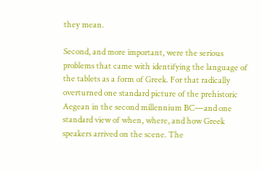they mean.

Second, and more important, were the serious problems that came with identifying the language of the tablets as a form of Greek. For that radically overturned one standard picture of the prehistoric Aegean in the second millennium BC—and one standard view of when, where, and how Greek speakers arrived on the scene. The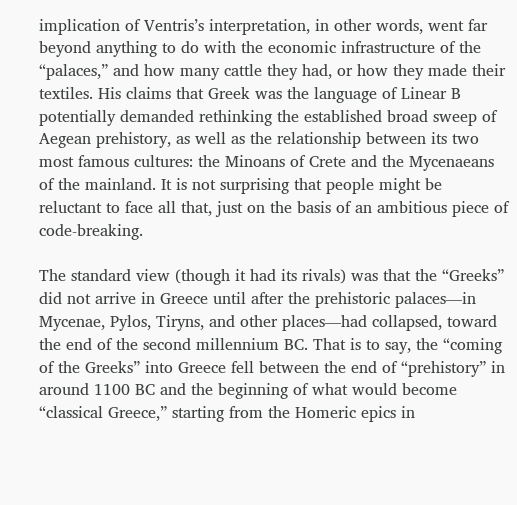implication of Ventris’s interpretation, in other words, went far beyond anything to do with the economic infrastructure of the “palaces,” and how many cattle they had, or how they made their textiles. His claims that Greek was the language of Linear B potentially demanded rethinking the established broad sweep of Aegean prehistory, as well as the relationship between its two most famous cultures: the Minoans of Crete and the Mycenaeans of the mainland. It is not surprising that people might be reluctant to face all that, just on the basis of an ambitious piece of code-breaking.

The standard view (though it had its rivals) was that the “Greeks” did not arrive in Greece until after the prehistoric palaces—in Mycenae, Pylos, Tiryns, and other places—had collapsed, toward the end of the second millennium BC. That is to say, the “coming of the Greeks” into Greece fell between the end of “prehistory” in around 1100 BC and the beginning of what would become “classical Greece,” starting from the Homeric epics in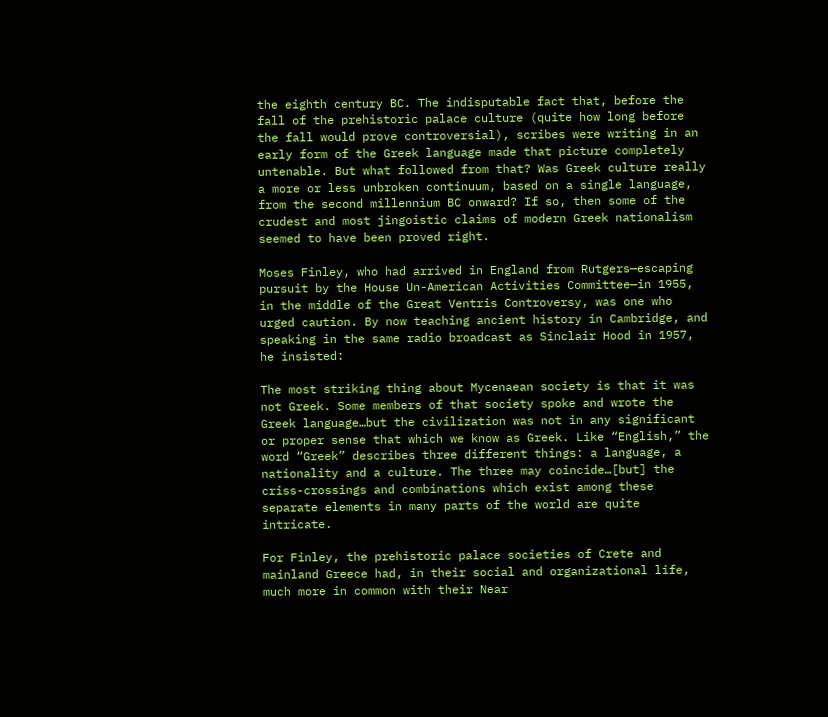the eighth century BC. The indisputable fact that, before the fall of the prehistoric palace culture (quite how long before the fall would prove controversial), scribes were writing in an early form of the Greek language made that picture completely untenable. But what followed from that? Was Greek culture really a more or less unbroken continuum, based on a single language, from the second millennium BC onward? If so, then some of the crudest and most jingoistic claims of modern Greek nationalism seemed to have been proved right.

Moses Finley, who had arrived in England from Rutgers—escaping pursuit by the House Un-American Activities Committee—in 1955, in the middle of the Great Ventris Controversy, was one who urged caution. By now teaching ancient history in Cambridge, and speaking in the same radio broadcast as Sinclair Hood in 1957, he insisted:

The most striking thing about Mycenaean society is that it was not Greek. Some members of that society spoke and wrote the Greek language…but the civilization was not in any significant or proper sense that which we know as Greek. Like “English,” the word “Greek” describes three different things: a language, a nationality and a culture. The three may coincide…[but] the criss-crossings and combinations which exist among these separate elements in many parts of the world are quite intricate.

For Finley, the prehistoric palace societies of Crete and mainland Greece had, in their social and organizational life, much more in common with their Near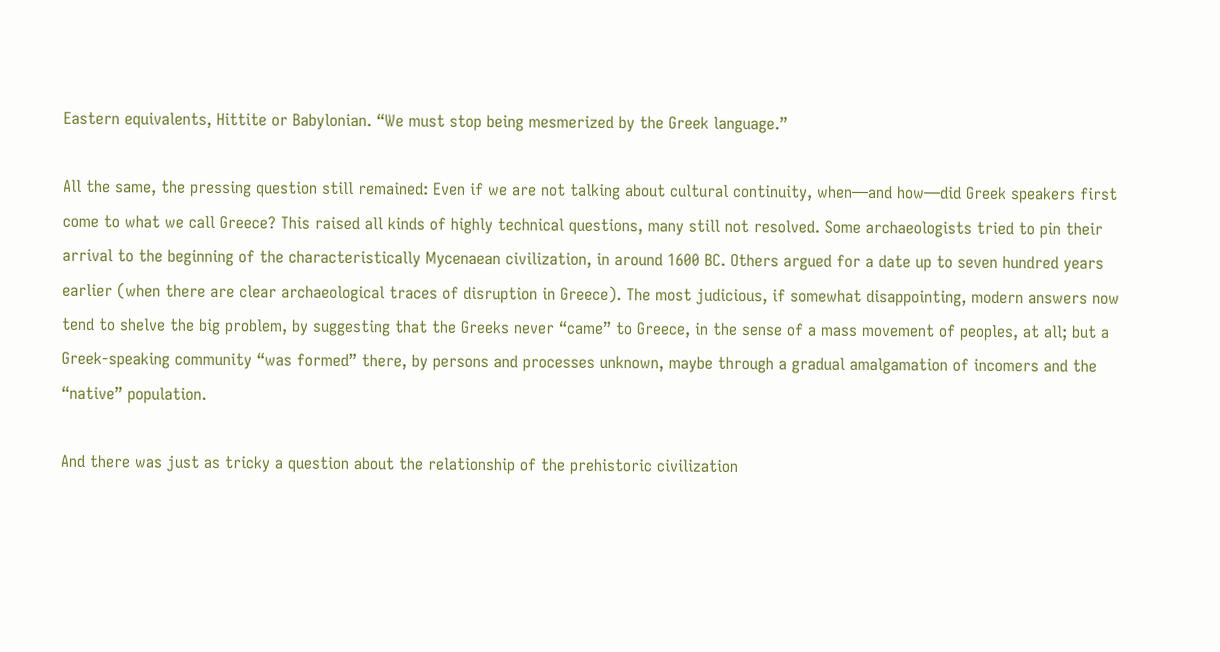Eastern equivalents, Hittite or Babylonian. “We must stop being mesmerized by the Greek language.”

All the same, the pressing question still remained: Even if we are not talking about cultural continuity, when—and how—did Greek speakers first come to what we call Greece? This raised all kinds of highly technical questions, many still not resolved. Some archaeologists tried to pin their arrival to the beginning of the characteristically Mycenaean civilization, in around 1600 BC. Others argued for a date up to seven hundred years earlier (when there are clear archaeological traces of disruption in Greece). The most judicious, if somewhat disappointing, modern answers now tend to shelve the big problem, by suggesting that the Greeks never “came” to Greece, in the sense of a mass movement of peoples, at all; but a Greek-speaking community “was formed” there, by persons and processes unknown, maybe through a gradual amalgamation of incomers and the “native” population.

And there was just as tricky a question about the relationship of the prehistoric civilization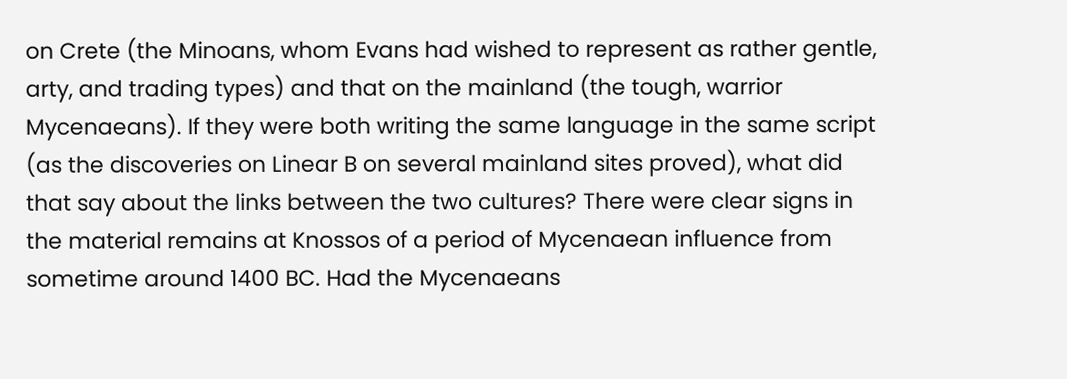on Crete (the Minoans, whom Evans had wished to represent as rather gentle, arty, and trading types) and that on the mainland (the tough, warrior Mycenaeans). If they were both writing the same language in the same script (as the discoveries on Linear B on several mainland sites proved), what did that say about the links between the two cultures? There were clear signs in the material remains at Knossos of a period of Mycenaean influence from sometime around 1400 BC. Had the Mycenaeans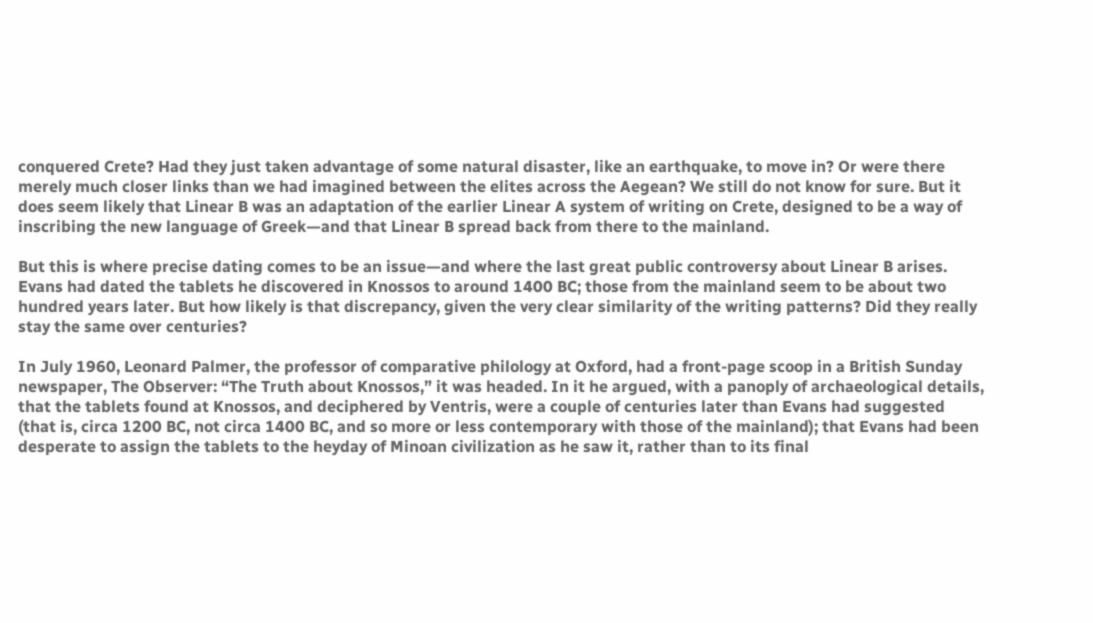conquered Crete? Had they just taken advantage of some natural disaster, like an earthquake, to move in? Or were there merely much closer links than we had imagined between the elites across the Aegean? We still do not know for sure. But it does seem likely that Linear B was an adaptation of the earlier Linear A system of writing on Crete, designed to be a way of inscribing the new language of Greek—and that Linear B spread back from there to the mainland.

But this is where precise dating comes to be an issue—and where the last great public controversy about Linear B arises. Evans had dated the tablets he discovered in Knossos to around 1400 BC; those from the mainland seem to be about two hundred years later. But how likely is that discrepancy, given the very clear similarity of the writing patterns? Did they really stay the same over centuries?

In July 1960, Leonard Palmer, the professor of comparative philology at Oxford, had a front-page scoop in a British Sunday newspaper, The Observer: “The Truth about Knossos,” it was headed. In it he argued, with a panoply of archaeological details, that the tablets found at Knossos, and deciphered by Ventris, were a couple of centuries later than Evans had suggested (that is, circa 1200 BC, not circa 1400 BC, and so more or less contemporary with those of the mainland); that Evans had been desperate to assign the tablets to the heyday of Minoan civilization as he saw it, rather than to its final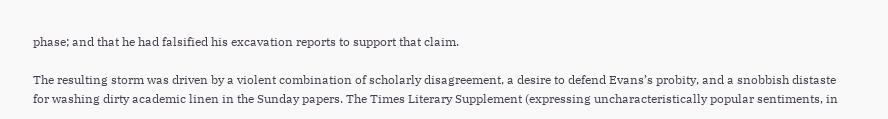phase; and that he had falsified his excavation reports to support that claim.

The resulting storm was driven by a violent combination of scholarly disagreement, a desire to defend Evans’s probity, and a snobbish distaste for washing dirty academic linen in the Sunday papers. The Times Literary Supplement (expressing uncharacteristically popular sentiments, in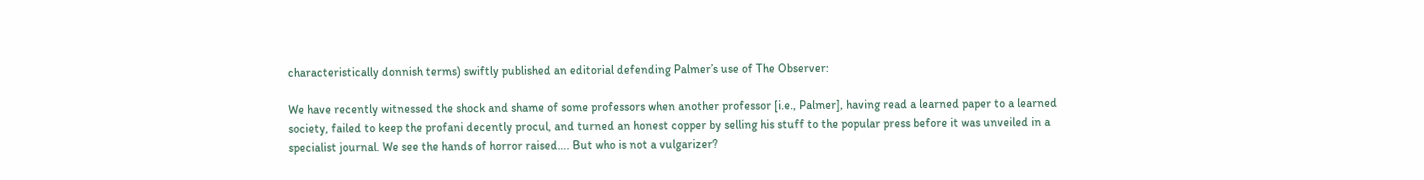characteristically donnish terms) swiftly published an editorial defending Palmer’s use of The Observer:

We have recently witnessed the shock and shame of some professors when another professor [i.e., Palmer], having read a learned paper to a learned society, failed to keep the profani decently procul, and turned an honest copper by selling his stuff to the popular press before it was unveiled in a specialist journal. We see the hands of horror raised…. But who is not a vulgarizer?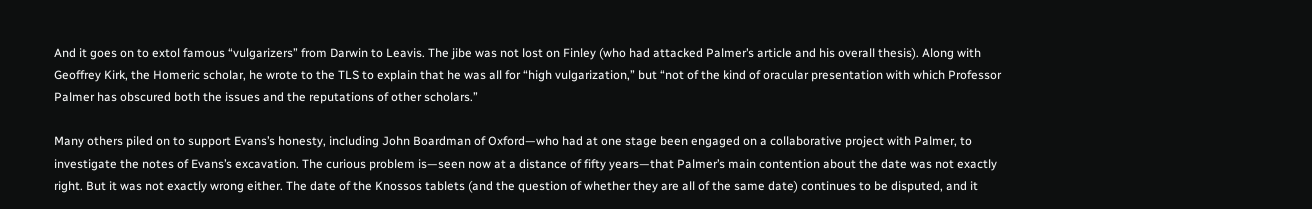And it goes on to extol famous “vulgarizers” from Darwin to Leavis. The jibe was not lost on Finley (who had attacked Palmer’s article and his overall thesis). Along with Geoffrey Kirk, the Homeric scholar, he wrote to the TLS to explain that he was all for “high vulgarization,” but “not of the kind of oracular presentation with which Professor Palmer has obscured both the issues and the reputations of other scholars.”

Many others piled on to support Evans’s honesty, including John Boardman of Oxford—who had at one stage been engaged on a collaborative project with Palmer, to investigate the notes of Evans’s excavation. The curious problem is—seen now at a distance of fifty years—that Palmer’s main contention about the date was not exactly right. But it was not exactly wrong either. The date of the Knossos tablets (and the question of whether they are all of the same date) continues to be disputed, and it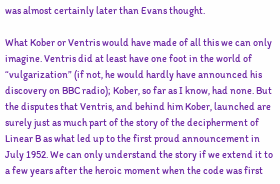was almost certainly later than Evans thought.

What Kober or Ventris would have made of all this we can only imagine. Ventris did at least have one foot in the world of “vulgarization” (if not, he would hardly have announced his discovery on BBC radio); Kober, so far as I know, had none. But the disputes that Ventris, and behind him Kober, launched are surely just as much part of the story of the decipherment of Linear B as what led up to the first proud announcement in July 1952. We can only understand the story if we extend it to a few years after the heroic moment when the code was first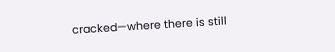cracked—where there is still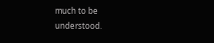much to be understood.